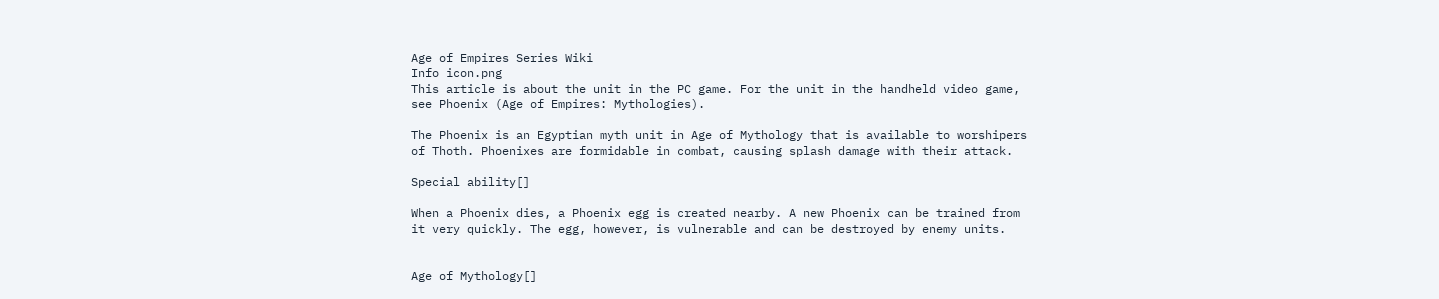Age of Empires Series Wiki
Info icon.png
This article is about the unit in the PC game. For the unit in the handheld video game, see Phoenix (Age of Empires: Mythologies).

The Phoenix is an Egyptian myth unit in Age of Mythology that is available to worshipers of Thoth. Phoenixes are formidable in combat, causing splash damage with their attack.

Special ability[]

When a Phoenix dies, a Phoenix egg is created nearby. A new Phoenix can be trained from it very quickly. The egg, however, is vulnerable and can be destroyed by enemy units.


Age of Mythology[]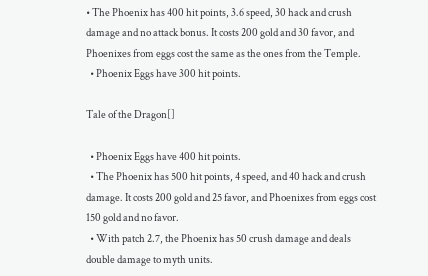• The Phoenix has 400 hit points, 3.6 speed, 30 hack and crush damage and no attack bonus. It costs 200 gold and 30 favor, and Phoenixes from eggs cost the same as the ones from the Temple.
  • Phoenix Eggs have 300 hit points.

Tale of the Dragon[]

  • Phoenix Eggs have 400 hit points.
  • The Phoenix has 500 hit points, 4 speed, and 40 hack and crush damage. It costs 200 gold and 25 favor, and Phoenixes from eggs cost 150 gold and no favor.
  • With patch 2.7, the Phoenix has 50 crush damage and deals double damage to myth units.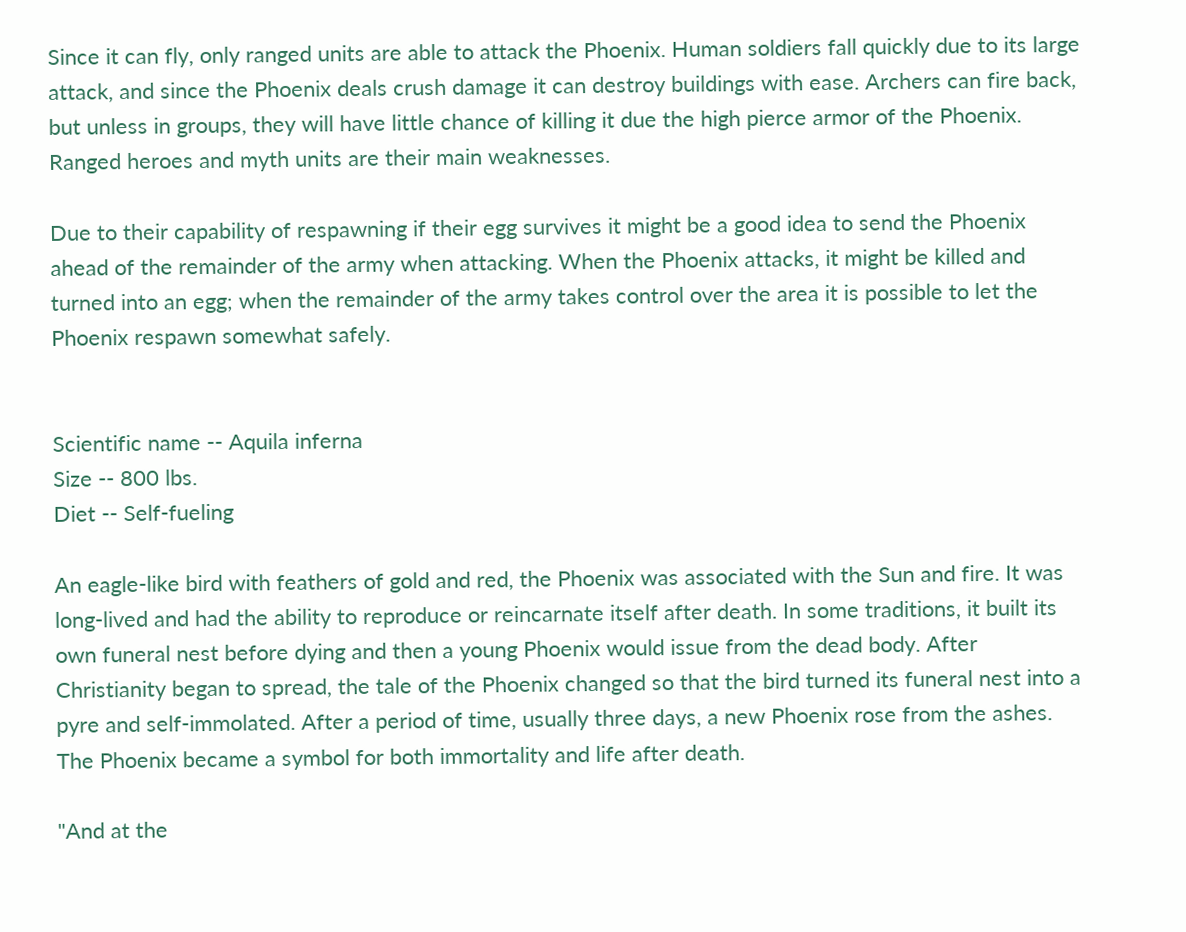Since it can fly, only ranged units are able to attack the Phoenix. Human soldiers fall quickly due to its large attack, and since the Phoenix deals crush damage it can destroy buildings with ease. Archers can fire back, but unless in groups, they will have little chance of killing it due the high pierce armor of the Phoenix. Ranged heroes and myth units are their main weaknesses.

Due to their capability of respawning if their egg survives it might be a good idea to send the Phoenix ahead of the remainder of the army when attacking. When the Phoenix attacks, it might be killed and turned into an egg; when the remainder of the army takes control over the area it is possible to let the Phoenix respawn somewhat safely.


Scientific name -- Aquila inferna
Size -- 800 lbs.
Diet -- Self-fueling

An eagle-like bird with feathers of gold and red, the Phoenix was associated with the Sun and fire. It was long-lived and had the ability to reproduce or reincarnate itself after death. In some traditions, it built its own funeral nest before dying and then a young Phoenix would issue from the dead body. After Christianity began to spread, the tale of the Phoenix changed so that the bird turned its funeral nest into a pyre and self-immolated. After a period of time, usually three days, a new Phoenix rose from the ashes. The Phoenix became a symbol for both immortality and life after death.

"And at the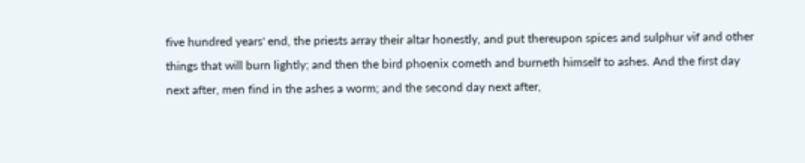five hundred years' end, the priests array their altar honestly, and put thereupon spices and sulphur vif and other things that will burn lightly; and then the bird phoenix cometh and burneth himself to ashes. And the first day next after, men find in the ashes a worm; and the second day next after,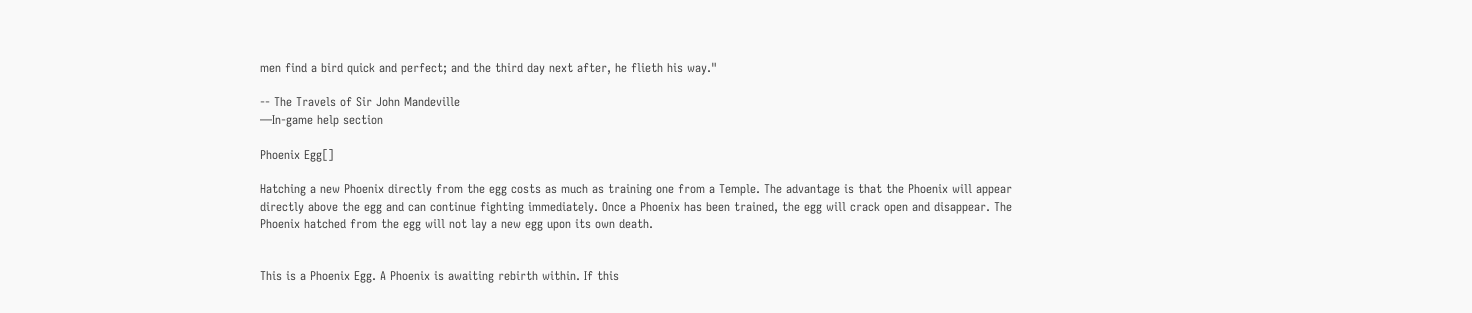men find a bird quick and perfect; and the third day next after, he flieth his way."

-- The Travels of Sir John Mandeville
—In-game help section

Phoenix Egg[]

Hatching a new Phoenix directly from the egg costs as much as training one from a Temple. The advantage is that the Phoenix will appear directly above the egg and can continue fighting immediately. Once a Phoenix has been trained, the egg will crack open and disappear. The Phoenix hatched from the egg will not lay a new egg upon its own death.


This is a Phoenix Egg. A Phoenix is awaiting rebirth within. If this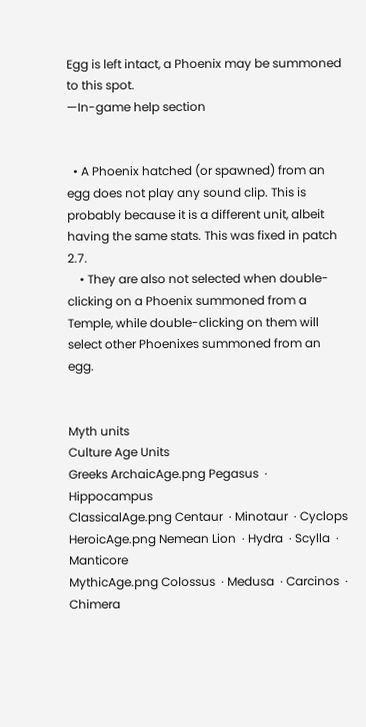Egg is left intact, a Phoenix may be summoned to this spot.
—In-game help section


  • A Phoenix hatched (or spawned) from an egg does not play any sound clip. This is probably because it is a different unit, albeit having the same stats. This was fixed in patch 2.7.
    • They are also not selected when double-clicking on a Phoenix summoned from a Temple, while double-clicking on them will select other Phoenixes summoned from an egg.


Myth units
Culture Age Units
Greeks ArchaicAge.png Pegasus  · Hippocampus
ClassicalAge.png Centaur  · Minotaur  · Cyclops
HeroicAge.png Nemean Lion  · Hydra  · Scylla  · Manticore
MythicAge.png Colossus  · Medusa  · Carcinos  · Chimera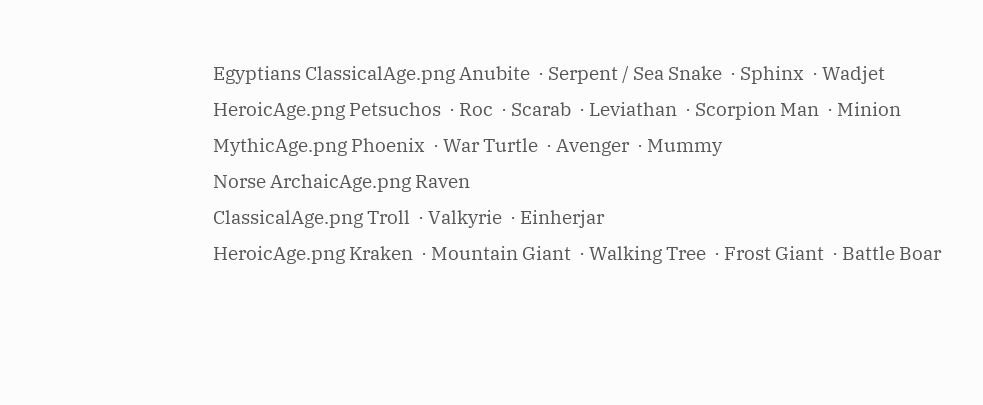Egyptians ClassicalAge.png Anubite  · Serpent / Sea Snake  · Sphinx  · Wadjet
HeroicAge.png Petsuchos  · Roc  · Scarab  · Leviathan  · Scorpion Man  · Minion
MythicAge.png Phoenix  · War Turtle  · Avenger  · Mummy
Norse ArchaicAge.png Raven
ClassicalAge.png Troll  · Valkyrie  · Einherjar
HeroicAge.png Kraken  · Mountain Giant  · Walking Tree  · Frost Giant  · Battle Boar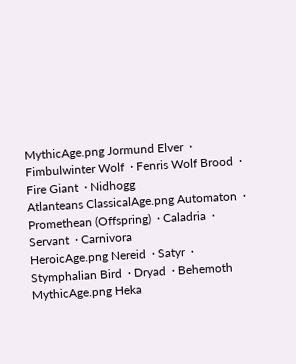MythicAge.png Jormund Elver  · Fimbulwinter Wolf  · Fenris Wolf Brood  · Fire Giant  · Nidhogg
Atlanteans ClassicalAge.png Automaton  · Promethean (Offspring)  · Caladria  · Servant  · Carnivora
HeroicAge.png Nereid  · Satyr  · Stymphalian Bird  · Dryad  · Behemoth
MythicAge.png Heka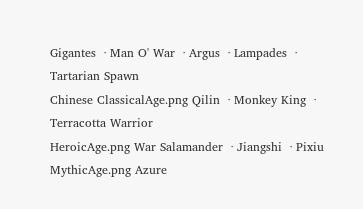Gigantes  · Man O' War  · Argus  · Lampades  · Tartarian Spawn
Chinese ClassicalAge.png Qilin  · Monkey King  · Terracotta Warrior
HeroicAge.png War Salamander  · Jiangshi  · Pixiu
MythicAge.png Azure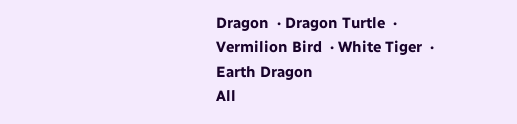Dragon  · Dragon Turtle  · Vermilion Bird  · White Tiger  · Earth Dragon
All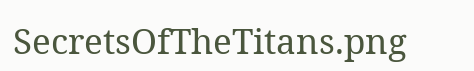SecretsOfTheTitans.png